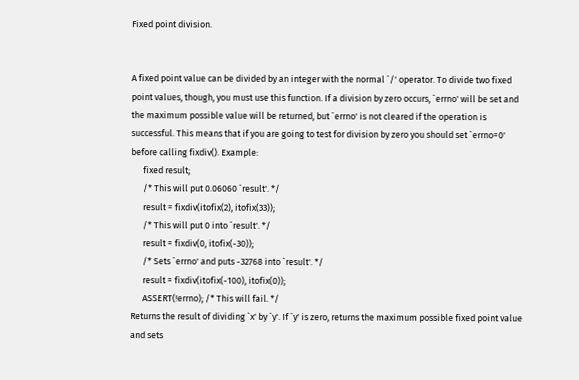Fixed point division.


A fixed point value can be divided by an integer with the normal `/' operator. To divide two fixed point values, though, you must use this function. If a division by zero occurs, `errno' will be set and the maximum possible value will be returned, but `errno' is not cleared if the operation is successful. This means that if you are going to test for division by zero you should set `errno=0' before calling fixdiv(). Example:
      fixed result;
      /* This will put 0.06060 `result'. */
      result = fixdiv(itofix(2), itofix(33));
      /* This will put 0 into `result'. */
      result = fixdiv(0, itofix(-30));
      /* Sets `errno' and puts -32768 into `result'. */
      result = fixdiv(itofix(-100), itofix(0));
      ASSERT(!errno); /* This will fail. */
Returns the result of dividing `x' by `y'. If `y' is zero, returns the maximum possible fixed point value and sets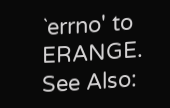`errno' to ERANGE.
See Also: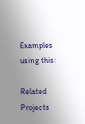Examples using this:

Related Projects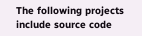The following projects include source code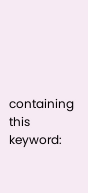containing this keyword: